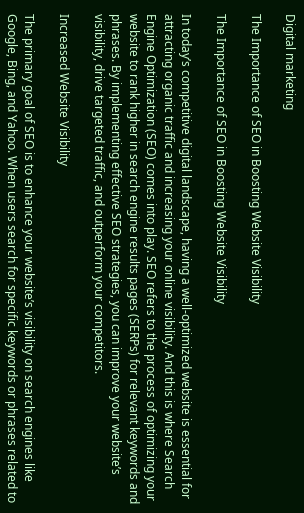Digital marketing

The Importance of SEO in Boosting Website Visibility

The Importance of SEO in Boosting Website Visibility

In today’s competitive digital landscape, having a well-optimized website is essential for attracting organic traffic and increasing your online visibility. And this is where Search Engine Optimization (SEO) comes into play. SEO refers to the process of optimizing your website to rank higher in search engine results pages (SERPs) for relevant keywords and phrases. By implementing effective SEO strategies, you can improve your website’s visibility, drive targeted traffic, and outperform your competitors.

Increased Website Visibility

The primary goal of SEO is to enhance your website’s visibility on search engines like Google, Bing, and Yahoo. When users search for specific keywords or phrases related to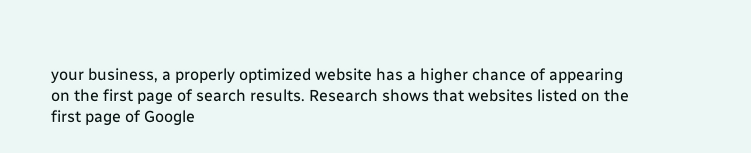your business, a properly optimized website has a higher chance of appearing on the first page of search results. Research shows that websites listed on the first page of Google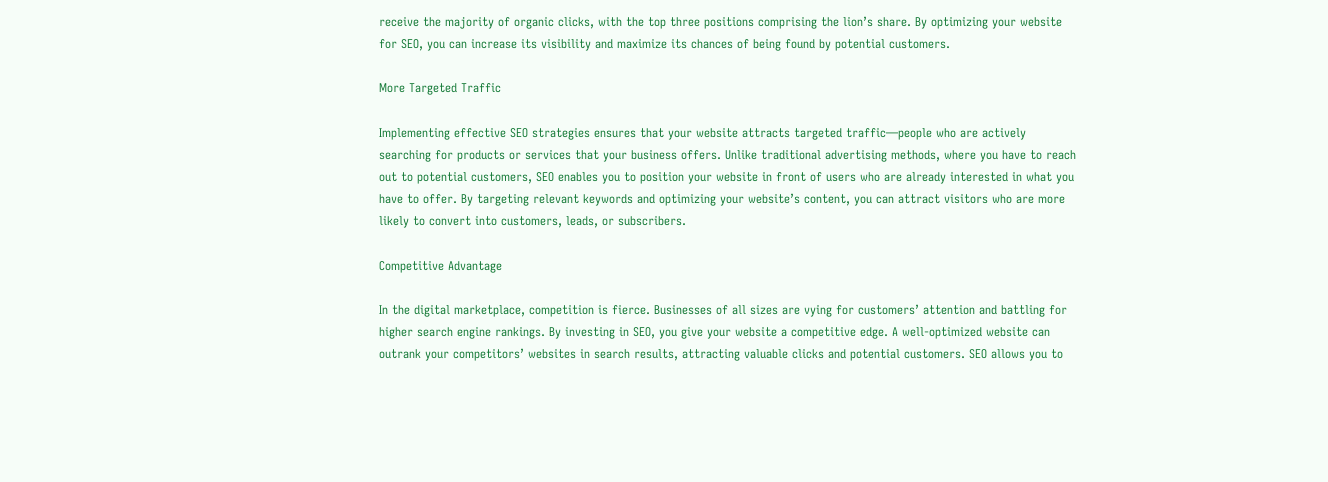receive the majority of organic clicks, with the top three positions comprising the lion’s share. By optimizing your website for SEO, you can increase its visibility and maximize its chances of being found by potential customers.

More Targeted Traffic

Implementing effective SEO strategies ensures that your website attracts targeted traffic—people who are actively searching for products or services that your business offers. Unlike traditional advertising methods, where you have to reach out to potential customers, SEO enables you to position your website in front of users who are already interested in what you have to offer. By targeting relevant keywords and optimizing your website’s content, you can attract visitors who are more likely to convert into customers, leads, or subscribers.

Competitive Advantage

In the digital marketplace, competition is fierce. Businesses of all sizes are vying for customers’ attention and battling for higher search engine rankings. By investing in SEO, you give your website a competitive edge. A well-optimized website can outrank your competitors’ websites in search results, attracting valuable clicks and potential customers. SEO allows you to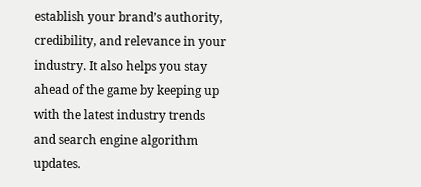establish your brand’s authority, credibility, and relevance in your industry. It also helps you stay ahead of the game by keeping up with the latest industry trends and search engine algorithm updates.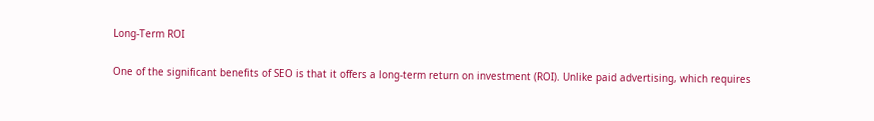Long-Term ROI

One of the significant benefits of SEO is that it offers a long-term return on investment (ROI). Unlike paid advertising, which requires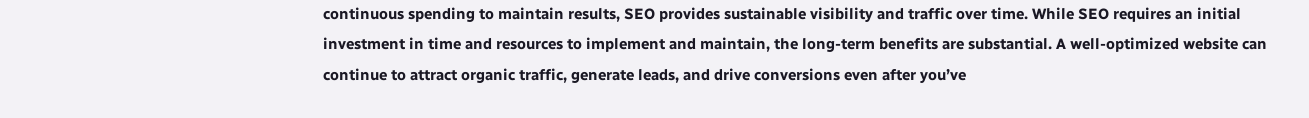continuous spending to maintain results, SEO provides sustainable visibility and traffic over time. While SEO requires an initial investment in time and resources to implement and maintain, the long-term benefits are substantial. A well-optimized website can continue to attract organic traffic, generate leads, and drive conversions even after you’ve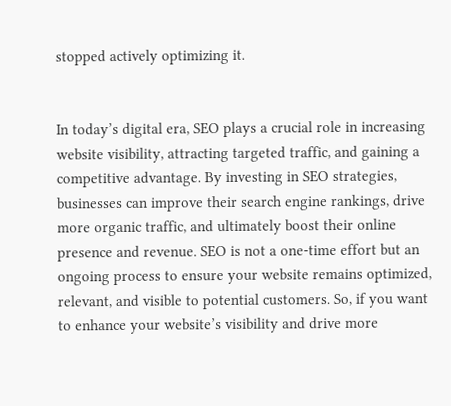stopped actively optimizing it.


In today’s digital era, SEO plays a crucial role in increasing website visibility, attracting targeted traffic, and gaining a competitive advantage. By investing in SEO strategies, businesses can improve their search engine rankings, drive more organic traffic, and ultimately boost their online presence and revenue. SEO is not a one-time effort but an ongoing process to ensure your website remains optimized, relevant, and visible to potential customers. So, if you want to enhance your website’s visibility and drive more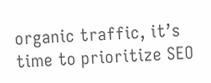organic traffic, it’s time to prioritize SEO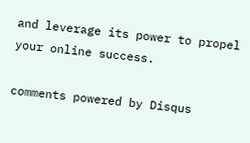and leverage its power to propel your online success.

comments powered by Disqus